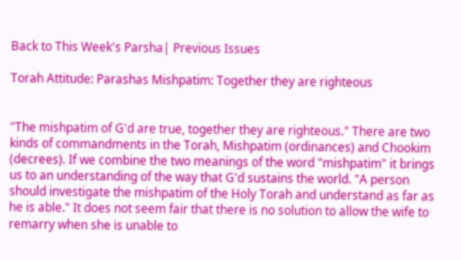Back to This Week's Parsha| Previous Issues

Torah Attitude: Parashas Mishpatim: Together they are righteous


"The mishpatim of G'd are true, together they are righteous." There are two kinds of commandments in the Torah, Mishpatim (ordinances) and Chookim (decrees). If we combine the two meanings of the word "mishpatim" it brings us to an understanding of the way that G'd sustains the world. "A person should investigate the mishpatim of the Holy Torah and understand as far as he is able." It does not seem fair that there is no solution to allow the wife to remarry when she is unable to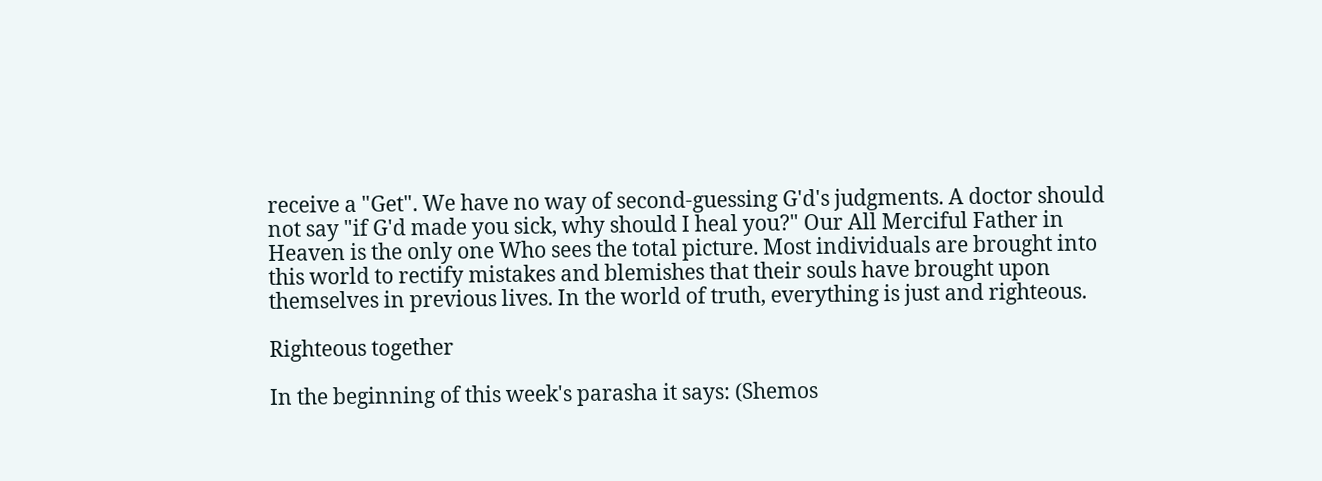receive a "Get". We have no way of second-guessing G'd's judgments. A doctor should not say "if G'd made you sick, why should I heal you?" Our All Merciful Father in Heaven is the only one Who sees the total picture. Most individuals are brought into this world to rectify mistakes and blemishes that their souls have brought upon themselves in previous lives. In the world of truth, everything is just and righteous.

Righteous together

In the beginning of this week's parasha it says: (Shemos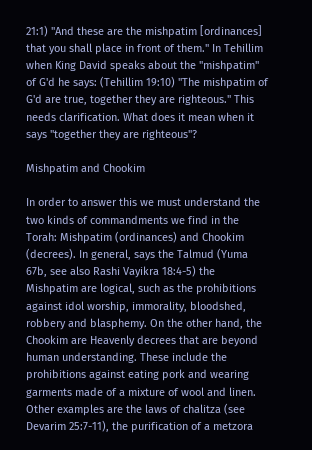21:1) "And these are the mishpatim [ordinances] that you shall place in front of them." In Tehillim when King David speaks about the "mishpatim" of G'd he says: (Tehillim 19:10) "The mishpatim of G'd are true, together they are righteous." This needs clarification. What does it mean when it says "together they are righteous"?

Mishpatim and Chookim

In order to answer this we must understand the two kinds of commandments we find in the Torah: Mishpatim (ordinances) and Chookim (decrees). In general, says the Talmud (Yuma 67b, see also Rashi Vayikra 18:4-5) the Mishpatim are logical, such as the prohibitions against idol worship, immorality, bloodshed, robbery and blasphemy. On the other hand, the Chookim are Heavenly decrees that are beyond human understanding. These include the prohibitions against eating pork and wearing garments made of a mixture of wool and linen. Other examples are the laws of chalitza (see Devarim 25:7-11), the purification of a metzora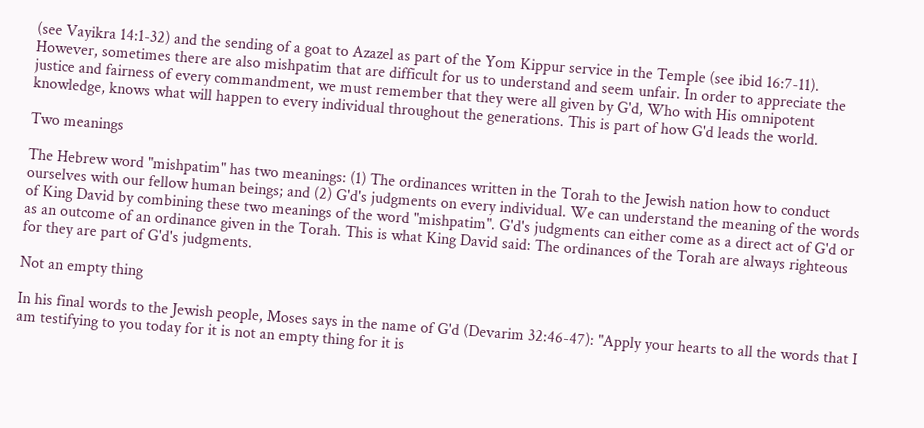(see Vayikra 14:1-32) and the sending of a goat to Azazel as part of the Yom Kippur service in the Temple (see ibid 16:7-11). However, sometimes there are also mishpatim that are difficult for us to understand and seem unfair. In order to appreciate the justice and fairness of every commandment, we must remember that they were all given by G'd, Who with His omnipotent knowledge, knows what will happen to every individual throughout the generations. This is part of how G'd leads the world.

Two meanings

The Hebrew word "mishpatim" has two meanings: (1) The ordinances written in the Torah to the Jewish nation how to conduct ourselves with our fellow human beings; and (2) G'd's judgments on every individual. We can understand the meaning of the words of King David by combining these two meanings of the word "mishpatim". G'd's judgments can either come as a direct act of G'd or as an outcome of an ordinance given in the Torah. This is what King David said: The ordinances of the Torah are always righteous for they are part of G'd's judgments.

Not an empty thing

In his final words to the Jewish people, Moses says in the name of G'd (Devarim 32:46-47): "Apply your hearts to all the words that I am testifying to you today for it is not an empty thing for it is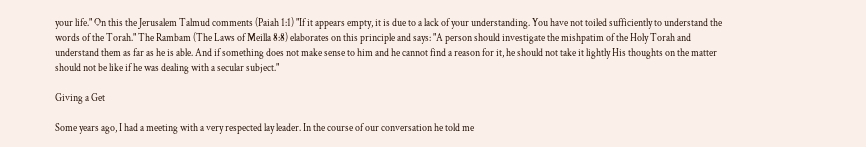your life." On this the Jerusalem Talmud comments (Paiah 1:1) "If it appears empty, it is due to a lack of your understanding. You have not toiled sufficiently to understand the words of the Torah." The Rambam (The Laws of Meilla 8:8) elaborates on this principle and says: "A person should investigate the mishpatim of the Holy Torah and understand them as far as he is able. And if something does not make sense to him and he cannot find a reason for it, he should not take it lightly His thoughts on the matter should not be like if he was dealing with a secular subject."

Giving a Get

Some years ago, I had a meeting with a very respected lay leader. In the course of our conversation he told me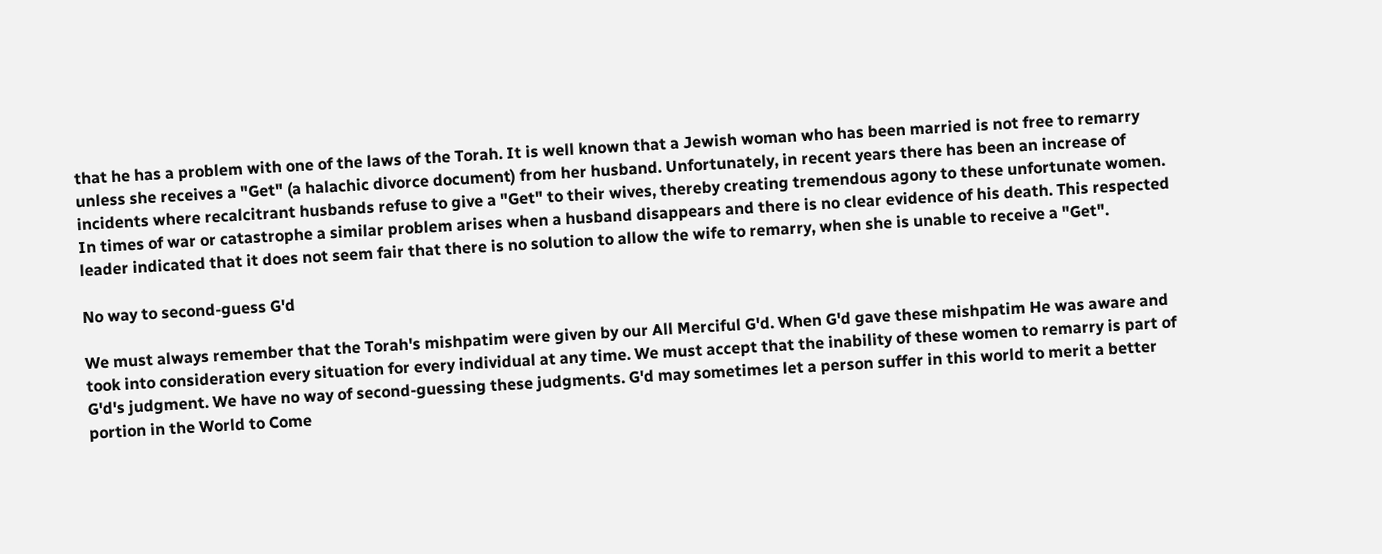that he has a problem with one of the laws of the Torah. It is well known that a Jewish woman who has been married is not free to remarry unless she receives a "Get" (a halachic divorce document) from her husband. Unfortunately, in recent years there has been an increase of incidents where recalcitrant husbands refuse to give a "Get" to their wives, thereby creating tremendous agony to these unfortunate women. In times of war or catastrophe a similar problem arises when a husband disappears and there is no clear evidence of his death. This respected leader indicated that it does not seem fair that there is no solution to allow the wife to remarry, when she is unable to receive a "Get".

No way to second-guess G'd

We must always remember that the Torah's mishpatim were given by our All Merciful G'd. When G'd gave these mishpatim He was aware and took into consideration every situation for every individual at any time. We must accept that the inability of these women to remarry is part of G'd's judgment. We have no way of second-guessing these judgments. G'd may sometimes let a person suffer in this world to merit a better portion in the World to Come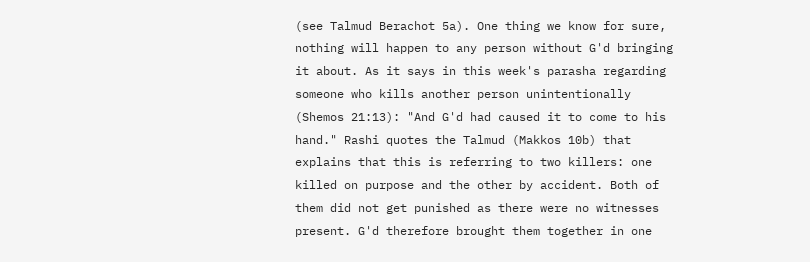(see Talmud Berachot 5a). One thing we know for sure, nothing will happen to any person without G'd bringing it about. As it says in this week's parasha regarding someone who kills another person unintentionally (Shemos 21:13): "And G'd had caused it to come to his hand." Rashi quotes the Talmud (Makkos 10b) that explains that this is referring to two killers: one killed on purpose and the other by accident. Both of them did not get punished as there were no witnesses present. G'd therefore brought them together in one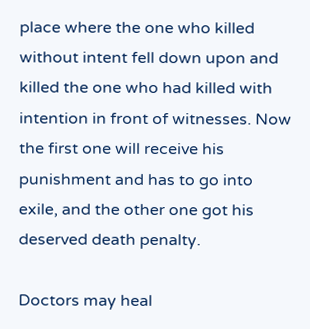place where the one who killed without intent fell down upon and killed the one who had killed with intention in front of witnesses. Now the first one will receive his punishment and has to go into exile, and the other one got his deserved death penalty.

Doctors may heal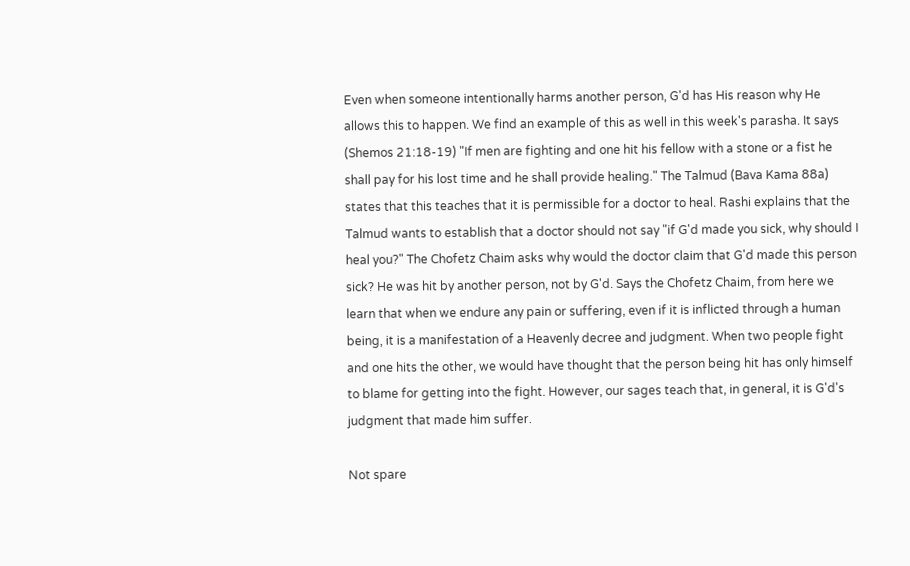Even when someone intentionally harms another person, G'd has His reason why He allows this to happen. We find an example of this as well in this week's parasha. It says (Shemos 21:18-19) "If men are fighting and one hit his fellow with a stone or a fist he shall pay for his lost time and he shall provide healing." The Talmud (Bava Kama 88a) states that this teaches that it is permissible for a doctor to heal. Rashi explains that the Talmud wants to establish that a doctor should not say "if G'd made you sick, why should I heal you?" The Chofetz Chaim asks why would the doctor claim that G'd made this person sick? He was hit by another person, not by G'd. Says the Chofetz Chaim, from here we learn that when we endure any pain or suffering, even if it is inflicted through a human being, it is a manifestation of a Heavenly decree and judgment. When two people fight and one hits the other, we would have thought that the person being hit has only himself to blame for getting into the fight. However, our sages teach that, in general, it is G'd's judgment that made him suffer.

Not spare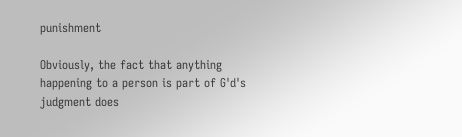punishment

Obviously, the fact that anything happening to a person is part of G'd's judgment does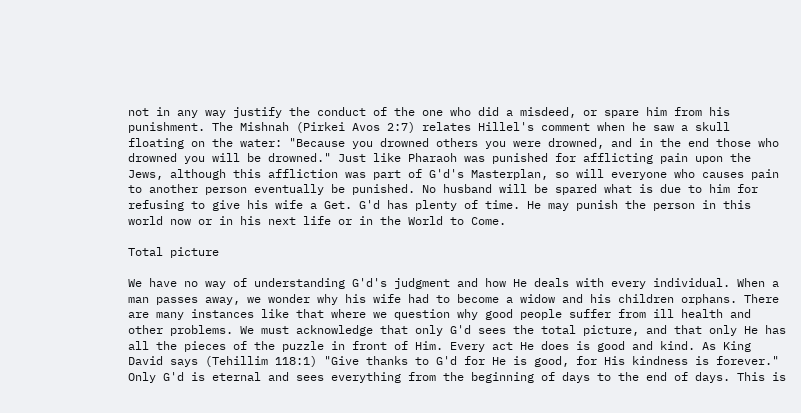not in any way justify the conduct of the one who did a misdeed, or spare him from his punishment. The Mishnah (Pirkei Avos 2:7) relates Hillel's comment when he saw a skull floating on the water: "Because you drowned others you were drowned, and in the end those who drowned you will be drowned." Just like Pharaoh was punished for afflicting pain upon the Jews, although this affliction was part of G'd's Masterplan, so will everyone who causes pain to another person eventually be punished. No husband will be spared what is due to him for refusing to give his wife a Get. G'd has plenty of time. He may punish the person in this world now or in his next life or in the World to Come.

Total picture

We have no way of understanding G'd's judgment and how He deals with every individual. When a man passes away, we wonder why his wife had to become a widow and his children orphans. There are many instances like that where we question why good people suffer from ill health and other problems. We must acknowledge that only G'd sees the total picture, and that only He has all the pieces of the puzzle in front of Him. Every act He does is good and kind. As King David says (Tehillim 118:1) "Give thanks to G'd for He is good, for His kindness is forever." Only G'd is eternal and sees everything from the beginning of days to the end of days. This is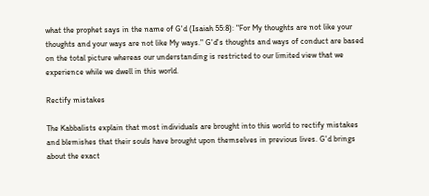what the prophet says in the name of G'd (Isaiah 55:8): "For My thoughts are not like your thoughts and your ways are not like My ways." G'd's thoughts and ways of conduct are based on the total picture whereas our understanding is restricted to our limited view that we experience while we dwell in this world.

Rectify mistakes

The Kabbalists explain that most individuals are brought into this world to rectify mistakes and blemishes that their souls have brought upon themselves in previous lives. G'd brings about the exact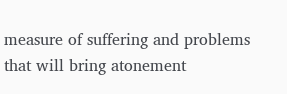measure of suffering and problems that will bring atonement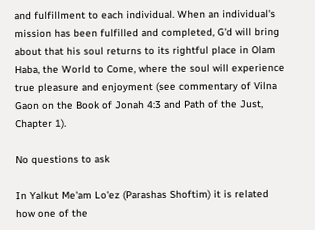and fulfillment to each individual. When an individual's mission has been fulfilled and completed, G'd will bring about that his soul returns to its rightful place in Olam Haba, the World to Come, where the soul will experience true pleasure and enjoyment (see commentary of Vilna Gaon on the Book of Jonah 4:3 and Path of the Just, Chapter 1).

No questions to ask

In Yalkut Me'am Lo'ez (Parashas Shoftim) it is related how one of the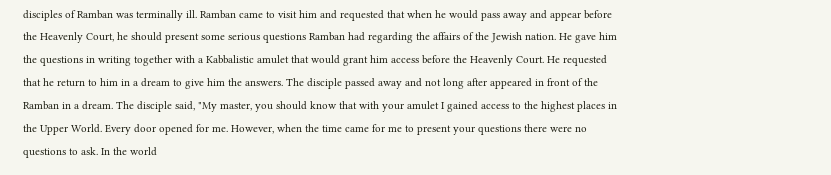disciples of Ramban was terminally ill. Ramban came to visit him and requested that when he would pass away and appear before the Heavenly Court, he should present some serious questions Ramban had regarding the affairs of the Jewish nation. He gave him the questions in writing together with a Kabbalistic amulet that would grant him access before the Heavenly Court. He requested that he return to him in a dream to give him the answers. The disciple passed away and not long after appeared in front of the Ramban in a dream. The disciple said, "My master, you should know that with your amulet I gained access to the highest places in the Upper World. Every door opened for me. However, when the time came for me to present your questions there were no questions to ask. In the world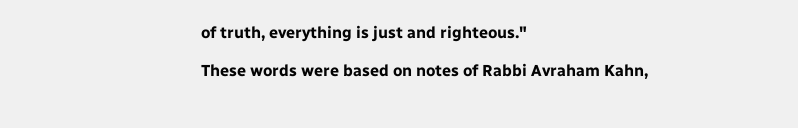of truth, everything is just and righteous."

These words were based on notes of Rabbi Avraham Kahn,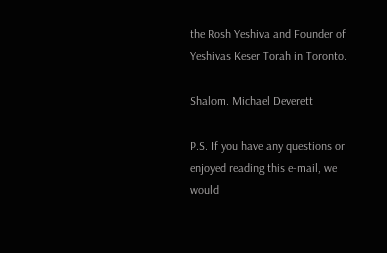the Rosh Yeshiva and Founder of Yeshivas Keser Torah in Toronto.

Shalom. Michael Deverett

P.S. If you have any questions or enjoyed reading this e-mail, we would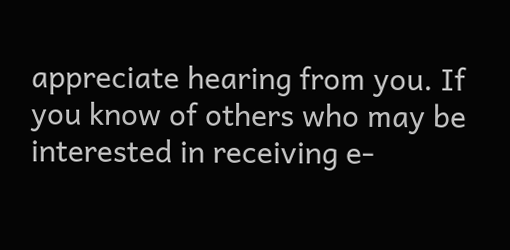appreciate hearing from you. If you know of others who may be interested in receiving e-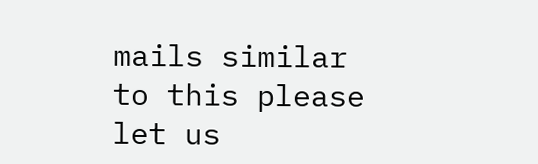mails similar to this please let us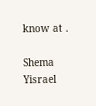know at .

Shema Yisrael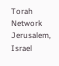Torah Network
Jerusalem, Israel